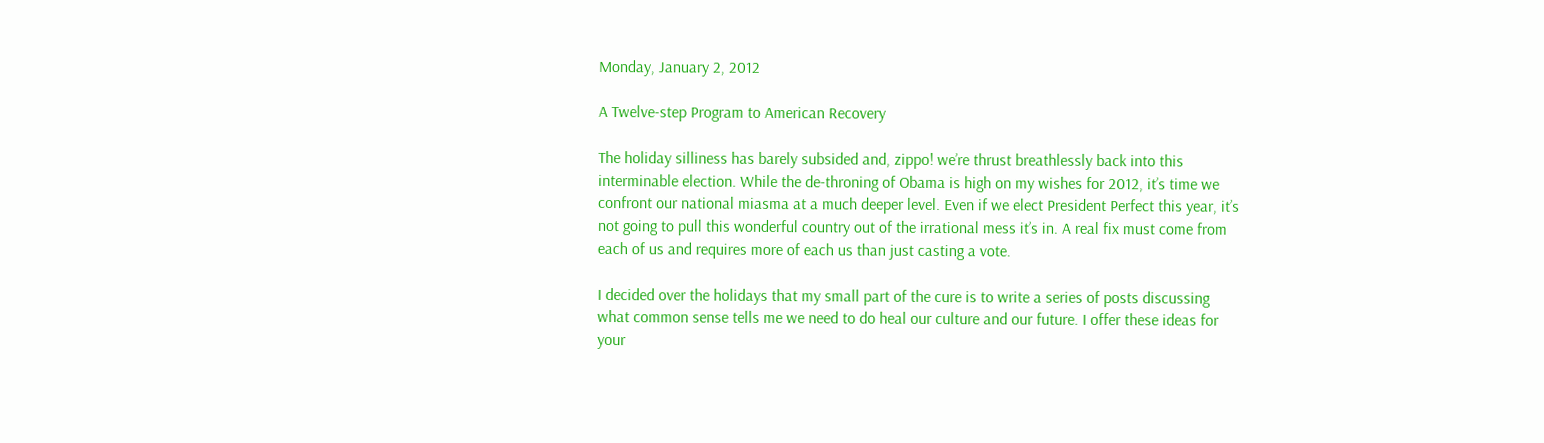Monday, January 2, 2012

A Twelve-step Program to American Recovery

The holiday silliness has barely subsided and, zippo! we’re thrust breathlessly back into this interminable election. While the de-throning of Obama is high on my wishes for 2012, it’s time we confront our national miasma at a much deeper level. Even if we elect President Perfect this year, it’s not going to pull this wonderful country out of the irrational mess it’s in. A real fix must come from each of us and requires more of each us than just casting a vote.

I decided over the holidays that my small part of the cure is to write a series of posts discussing what common sense tells me we need to do heal our culture and our future. I offer these ideas for your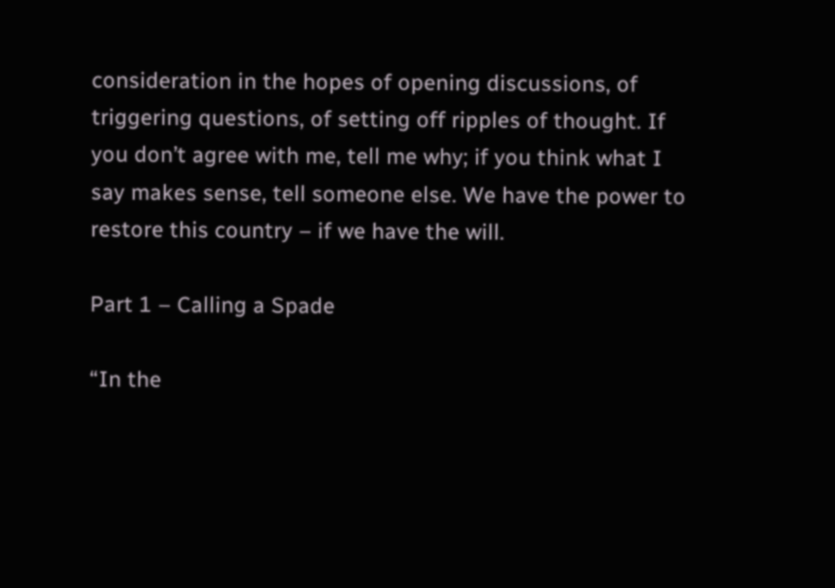consideration in the hopes of opening discussions, of triggering questions, of setting off ripples of thought. If you don’t agree with me, tell me why; if you think what I say makes sense, tell someone else. We have the power to restore this country – if we have the will.

Part 1 – Calling a Spade

“In the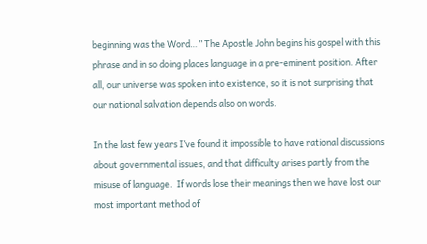beginning was the Word…” The Apostle John begins his gospel with this phrase and in so doing places language in a pre-eminent position. After all, our universe was spoken into existence, so it is not surprising that our national salvation depends also on words.

In the last few years I’ve found it impossible to have rational discussions about governmental issues, and that difficulty arises partly from the misuse of language.  If words lose their meanings then we have lost our most important method of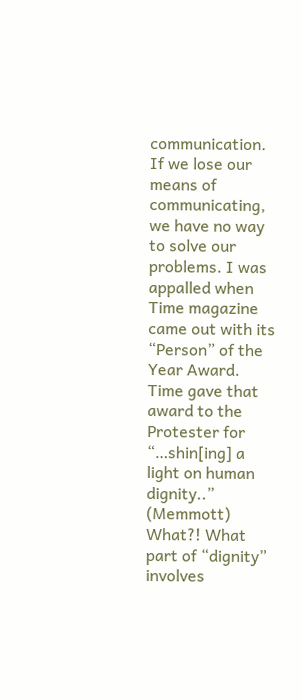communication. If we lose our means of communicating, we have no way to solve our problems. I was appalled when Time magazine came out with its “Person” of the Year Award. Time gave that award to the Protester for “…shin[ing] a light on human dignity..” (Memmott) What?! What part of “dignity” involves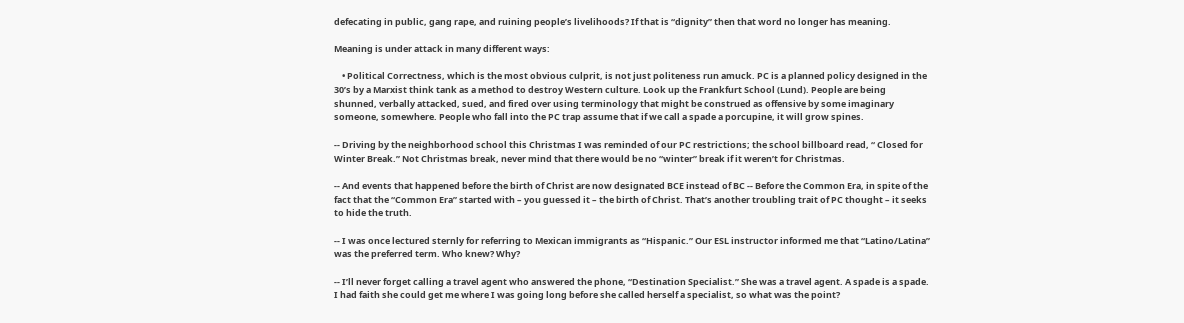defecating in public, gang rape, and ruining people’s livelihoods? If that is “dignity” then that word no longer has meaning.

Meaning is under attack in many different ways:

    • Political Correctness, which is the most obvious culprit, is not just politeness run amuck. PC is a planned policy designed in the 30’s by a Marxist think tank as a method to destroy Western culture. Look up the Frankfurt School (Lund). People are being shunned, verbally attacked, sued, and fired over using terminology that might be construed as offensive by some imaginary someone, somewhere. People who fall into the PC trap assume that if we call a spade a porcupine, it will grow spines.

-- Driving by the neighborhood school this Christmas I was reminded of our PC restrictions; the school billboard read, “ Closed for Winter Break.” Not Christmas break, never mind that there would be no “winter” break if it weren’t for Christmas.

-- And events that happened before the birth of Christ are now designated BCE instead of BC -- Before the Common Era, in spite of the fact that the “Common Era” started with – you guessed it – the birth of Christ. That’s another troubling trait of PC thought – it seeks to hide the truth.

-- I was once lectured sternly for referring to Mexican immigrants as “Hispanic.” Our ESL instructor informed me that “Latino/Latina” was the preferred term. Who knew? Why?

-- I’ll never forget calling a travel agent who answered the phone, “Destination Specialist.” She was a travel agent. A spade is a spade. I had faith she could get me where I was going long before she called herself a specialist, so what was the point?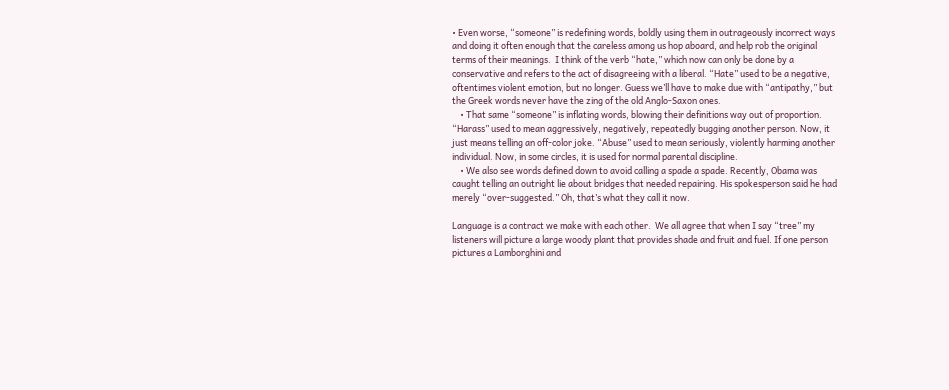• Even worse, “someone” is redefining words, boldly using them in outrageously incorrect ways and doing it often enough that the careless among us hop aboard, and help rob the original terms of their meanings.  I think of the verb “hate,” which now can only be done by a conservative and refers to the act of disagreeing with a liberal. “Hate” used to be a negative, oftentimes violent emotion, but no longer. Guess we’ll have to make due with “antipathy,” but the Greek words never have the zing of the old Anglo-Saxon ones.
    • That same “someone” is inflating words, blowing their definitions way out of proportion. “Harass” used to mean aggressively, negatively, repeatedly bugging another person. Now, it just means telling an off-color joke. “Abuse” used to mean seriously, violently harming another individual. Now, in some circles, it is used for normal parental discipline.
    • We also see words defined down to avoid calling a spade a spade. Recently, Obama was caught telling an outright lie about bridges that needed repairing. His spokesperson said he had merely “over-suggested.” Oh, that’s what they call it now.

Language is a contract we make with each other.  We all agree that when I say “tree” my listeners will picture a large woody plant that provides shade and fruit and fuel. If one person pictures a Lamborghini and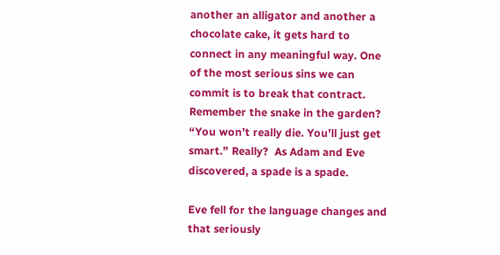another an alligator and another a chocolate cake, it gets hard to connect in any meaningful way. One of the most serious sins we can commit is to break that contract. Remember the snake in the garden? “You won’t really die. You’ll just get smart.” Really?  As Adam and Eve discovered, a spade is a spade.

Eve fell for the language changes and that seriously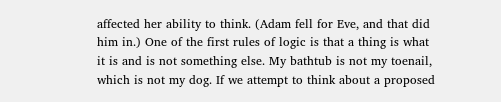affected her ability to think. (Adam fell for Eve, and that did him in.) One of the first rules of logic is that a thing is what it is and is not something else. My bathtub is not my toenail, which is not my dog. If we attempt to think about a proposed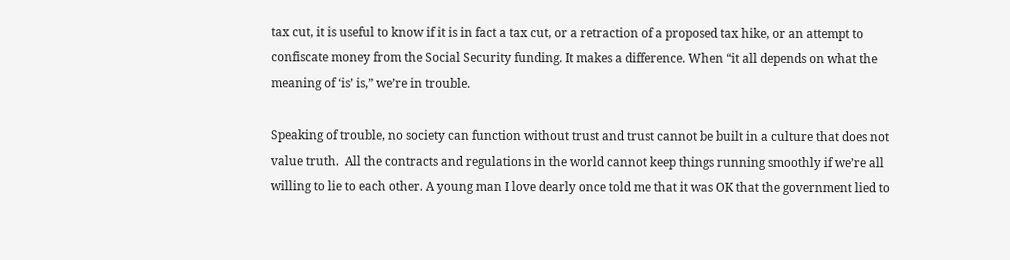tax cut, it is useful to know if it is in fact a tax cut, or a retraction of a proposed tax hike, or an attempt to confiscate money from the Social Security funding. It makes a difference. When “it all depends on what the meaning of ‘is’ is,” we’re in trouble.

Speaking of trouble, no society can function without trust and trust cannot be built in a culture that does not value truth.  All the contracts and regulations in the world cannot keep things running smoothly if we’re all willing to lie to each other. A young man I love dearly once told me that it was OK that the government lied to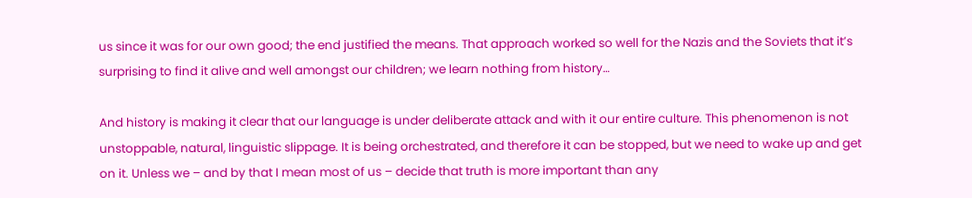us since it was for our own good; the end justified the means. That approach worked so well for the Nazis and the Soviets that it’s surprising to find it alive and well amongst our children; we learn nothing from history…

And history is making it clear that our language is under deliberate attack and with it our entire culture. This phenomenon is not unstoppable, natural, linguistic slippage. It is being orchestrated, and therefore it can be stopped, but we need to wake up and get on it. Unless we – and by that I mean most of us – decide that truth is more important than any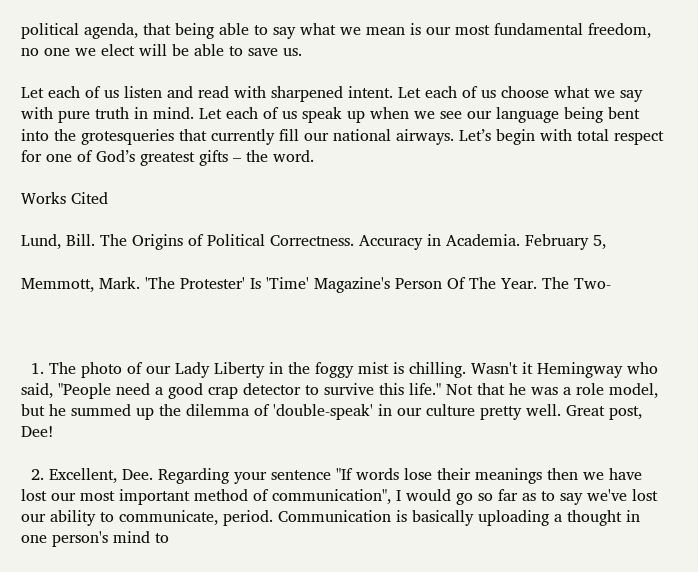political agenda, that being able to say what we mean is our most fundamental freedom, no one we elect will be able to save us.

Let each of us listen and read with sharpened intent. Let each of us choose what we say with pure truth in mind. Let each of us speak up when we see our language being bent into the grotesqueries that currently fill our national airways. Let’s begin with total respect for one of God’s greatest gifts – the word.

Works Cited

Lund, Bill. The Origins of Political Correctness. Accuracy in Academia. February 5,

Memmott, Mark. 'The Protester' Is 'Time' Magazine's Person Of The Year. The Two-



  1. The photo of our Lady Liberty in the foggy mist is chilling. Wasn't it Hemingway who said, "People need a good crap detector to survive this life." Not that he was a role model, but he summed up the dilemma of 'double-speak' in our culture pretty well. Great post, Dee!

  2. Excellent, Dee. Regarding your sentence "If words lose their meanings then we have lost our most important method of communication", I would go so far as to say we've lost our ability to communicate, period. Communication is basically uploading a thought in one person's mind to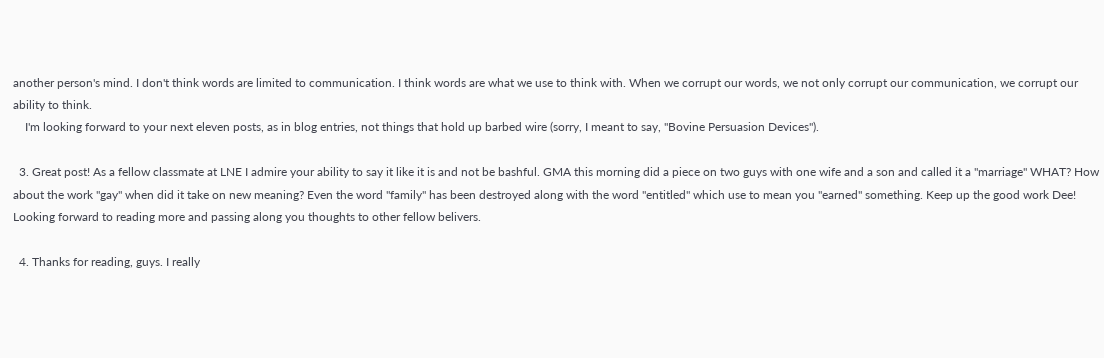another person's mind. I don't think words are limited to communication. I think words are what we use to think with. When we corrupt our words, we not only corrupt our communication, we corrupt our ability to think.
    I'm looking forward to your next eleven posts, as in blog entries, not things that hold up barbed wire (sorry, I meant to say, "Bovine Persuasion Devices").

  3. Great post! As a fellow classmate at LNE I admire your ability to say it like it is and not be bashful. GMA this morning did a piece on two guys with one wife and a son and called it a "marriage" WHAT? How about the work "gay" when did it take on new meaning? Even the word "family" has been destroyed along with the word "entitled" which use to mean you "earned" something. Keep up the good work Dee! Looking forward to reading more and passing along you thoughts to other fellow belivers.

  4. Thanks for reading, guys. I really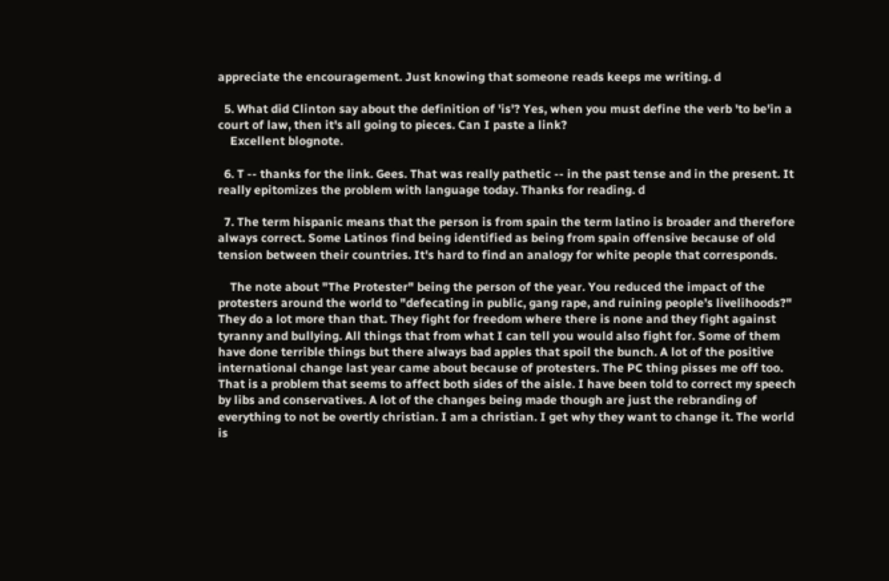appreciate the encouragement. Just knowing that someone reads keeps me writing. d

  5. What did Clinton say about the definition of 'is'? Yes, when you must define the verb 'to be'in a court of law, then it's all going to pieces. Can I paste a link?
    Excellent blognote.

  6. T -- thanks for the link. Gees. That was really pathetic -- in the past tense and in the present. It really epitomizes the problem with language today. Thanks for reading. d

  7. The term hispanic means that the person is from spain the term latino is broader and therefore always correct. Some Latinos find being identified as being from spain offensive because of old tension between their countries. It's hard to find an analogy for white people that corresponds.

    The note about "The Protester" being the person of the year. You reduced the impact of the protesters around the world to "defecating in public, gang rape, and ruining people’s livelihoods?" They do a lot more than that. They fight for freedom where there is none and they fight against tyranny and bullying. All things that from what I can tell you would also fight for. Some of them have done terrible things but there always bad apples that spoil the bunch. A lot of the positive international change last year came about because of protesters. The PC thing pisses me off too. That is a problem that seems to affect both sides of the aisle. I have been told to correct my speech by libs and conservatives. A lot of the changes being made though are just the rebranding of everything to not be overtly christian. I am a christian. I get why they want to change it. The world is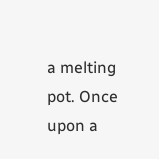a melting pot. Once upon a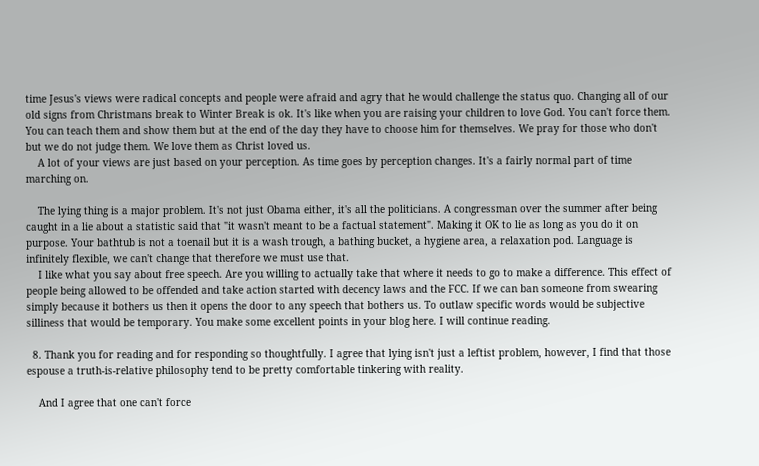time Jesus's views were radical concepts and people were afraid and agry that he would challenge the status quo. Changing all of our old signs from Christmans break to Winter Break is ok. It's like when you are raising your children to love God. You can't force them. You can teach them and show them but at the end of the day they have to choose him for themselves. We pray for those who don't but we do not judge them. We love them as Christ loved us.
    A lot of your views are just based on your perception. As time goes by perception changes. It's a fairly normal part of time marching on.

    The lying thing is a major problem. It's not just Obama either, it's all the politicians. A congressman over the summer after being caught in a lie about a statistic said that "it wasn't meant to be a factual statement". Making it OK to lie as long as you do it on purpose. Your bathtub is not a toenail but it is a wash trough, a bathing bucket, a hygiene area, a relaxation pod. Language is infinitely flexible, we can't change that therefore we must use that.
    I like what you say about free speech. Are you willing to actually take that where it needs to go to make a difference. This effect of people being allowed to be offended and take action started with decency laws and the FCC. If we can ban someone from swearing simply because it bothers us then it opens the door to any speech that bothers us. To outlaw specific words would be subjective silliness that would be temporary. You make some excellent points in your blog here. I will continue reading.

  8. Thank you for reading and for responding so thoughtfully. I agree that lying isn't just a leftist problem, however, I find that those espouse a truth-is-relative philosophy tend to be pretty comfortable tinkering with reality.

    And I agree that one can't force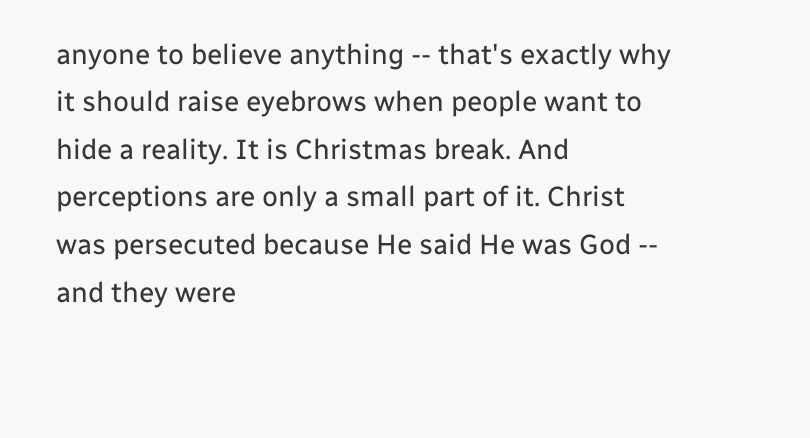anyone to believe anything -- that's exactly why it should raise eyebrows when people want to hide a reality. It is Christmas break. And perceptions are only a small part of it. Christ was persecuted because He said He was God -- and they were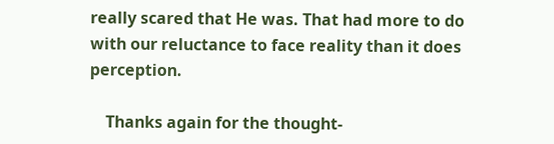really scared that He was. That had more to do with our reluctance to face reality than it does perception.

    Thanks again for the thought-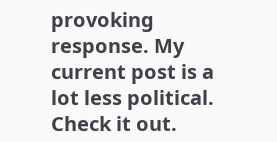provoking response. My current post is a lot less political. Check it out.